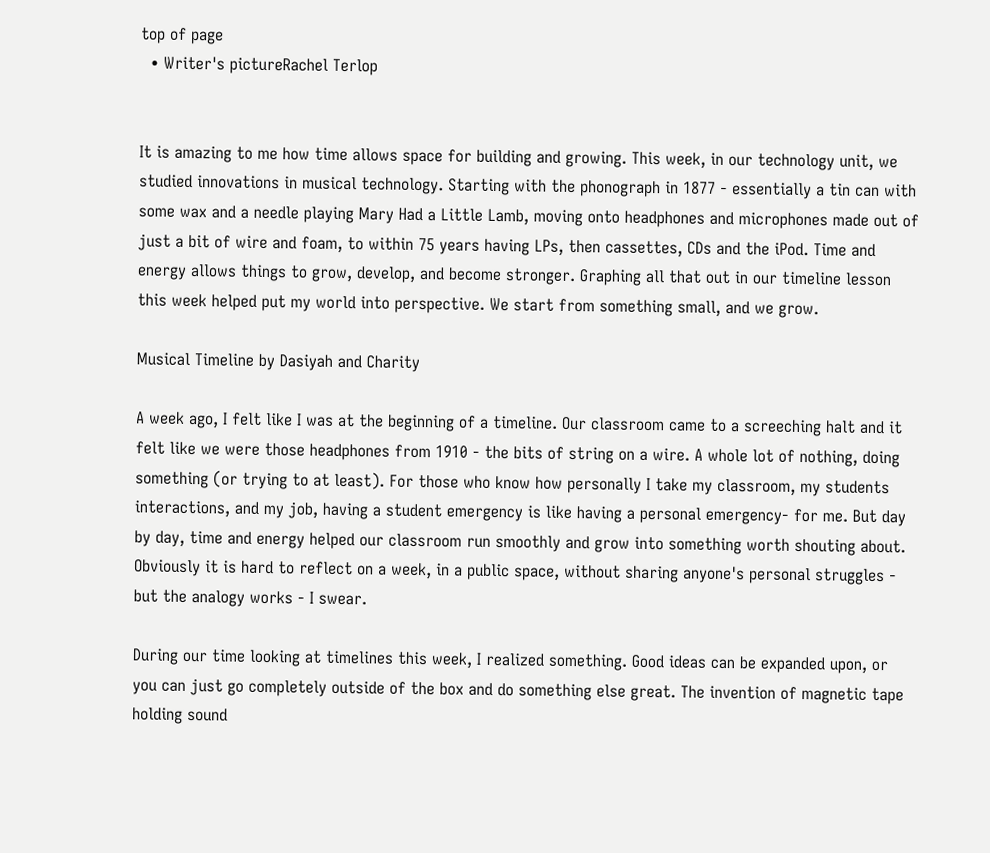top of page
  • Writer's pictureRachel Terlop


It is amazing to me how time allows space for building and growing. This week, in our technology unit, we studied innovations in musical technology. Starting with the phonograph in 1877 - essentially a tin can with some wax and a needle playing Mary Had a Little Lamb, moving onto headphones and microphones made out of just a bit of wire and foam, to within 75 years having LPs, then cassettes, CDs and the iPod. Time and energy allows things to grow, develop, and become stronger. Graphing all that out in our timeline lesson this week helped put my world into perspective. We start from something small, and we grow.

Musical Timeline by Dasiyah and Charity

A week ago, I felt like I was at the beginning of a timeline. Our classroom came to a screeching halt and it felt like we were those headphones from 1910 - the bits of string on a wire. A whole lot of nothing, doing something (or trying to at least). For those who know how personally I take my classroom, my students interactions, and my job, having a student emergency is like having a personal emergency- for me. But day by day, time and energy helped our classroom run smoothly and grow into something worth shouting about. Obviously it is hard to reflect on a week, in a public space, without sharing anyone's personal struggles - but the analogy works - I swear.

During our time looking at timelines this week, I realized something. Good ideas can be expanded upon, or you can just go completely outside of the box and do something else great. The invention of magnetic tape holding sound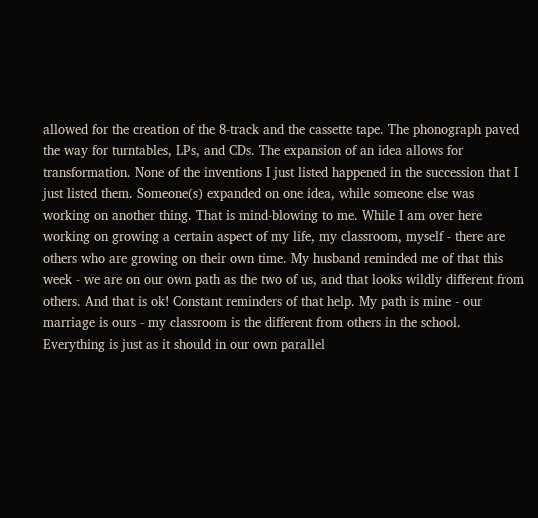allowed for the creation of the 8-track and the cassette tape. The phonograph paved the way for turntables, LPs, and CDs. The expansion of an idea allows for transformation. None of the inventions I just listed happened in the succession that I just listed them. Someone(s) expanded on one idea, while someone else was working on another thing. That is mind-blowing to me. While I am over here working on growing a certain aspect of my life, my classroom, myself - there are others who are growing on their own time. My husband reminded me of that this week - we are on our own path as the two of us, and that looks wildly different from others. And that is ok! Constant reminders of that help. My path is mine - our marriage is ours - my classroom is the different from others in the school. Everything is just as it should in our own parallel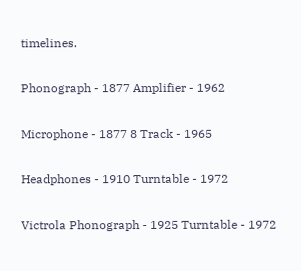timelines.

Phonograph - 1877 Amplifier - 1962

Microphone - 1877 8 Track - 1965

Headphones - 1910 Turntable - 1972

Victrola Phonograph - 1925 Turntable - 1972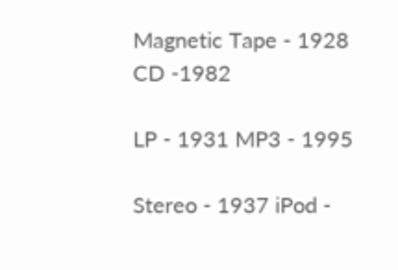Magnetic Tape - 1928 CD -1982

LP - 1931 MP3 - 1995

Stereo - 1937 iPod -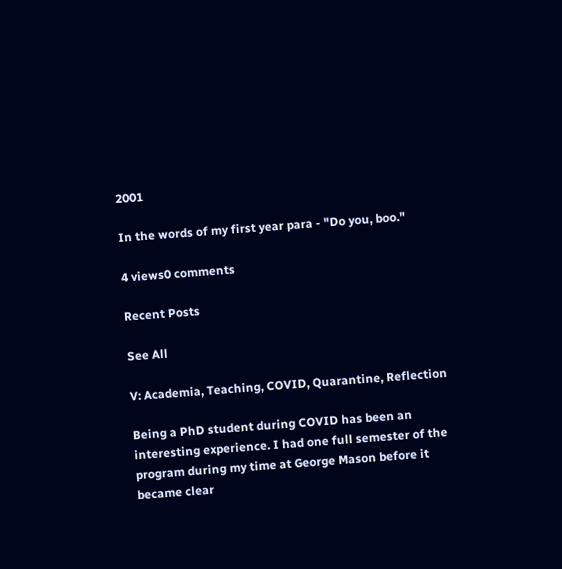2001

In the words of my first year para - "Do you, boo."

4 views0 comments

Recent Posts

See All

V: Academia, Teaching, COVID, Quarantine, Reflection

Being a PhD student during COVID has been an interesting experience. I had one full semester of the program during my time at George Mason before it became clear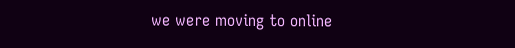we were moving to online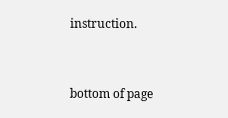instruction.


bottom of page